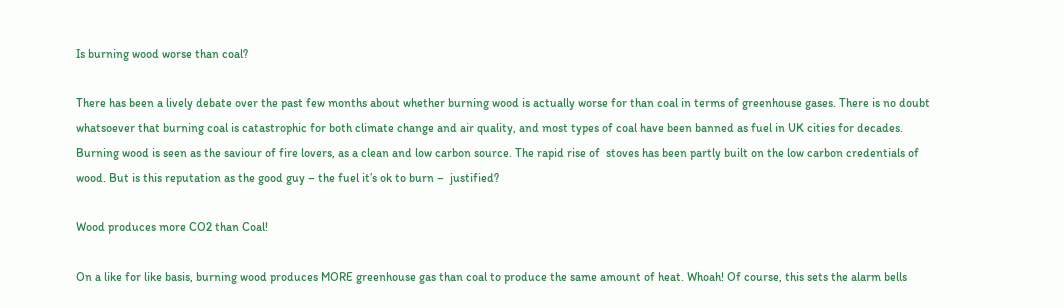Is burning wood worse than coal?

There has been a lively debate over the past few months about whether burning wood is actually worse for than coal in terms of greenhouse gases. There is no doubt whatsoever that burning coal is catastrophic for both climate change and air quality, and most types of coal have been banned as fuel in UK cities for decades. Burning wood is seen as the saviour of fire lovers, as a clean and low carbon source. The rapid rise of  stoves has been partly built on the low carbon credentials of wood. But is this reputation as the good guy – the fuel it’s ok to burn –  justified?

Wood produces more CO2 than Coal!

On a like for like basis, burning wood produces MORE greenhouse gas than coal to produce the same amount of heat. Whoah! Of course, this sets the alarm bells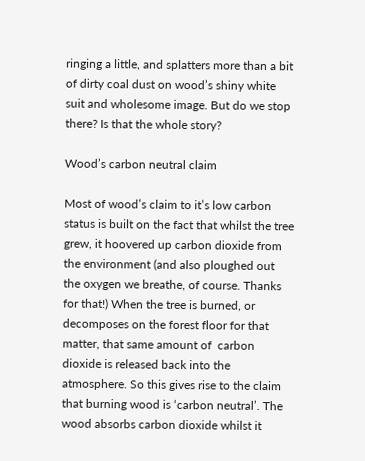ringing a little, and splatters more than a bit of dirty coal dust on wood’s shiny white suit and wholesome image. But do we stop there? Is that the whole story?

Wood’s carbon neutral claim

Most of wood’s claim to it’s low carbon status is built on the fact that whilst the tree grew, it hoovered up carbon dioxide from the environment (and also ploughed out the oxygen we breathe, of course. Thanks for that!) When the tree is burned, or decomposes on the forest floor for that matter, that same amount of  carbon dioxide is released back into the atmosphere. So this gives rise to the claim that burning wood is ‘carbon neutral’. The wood absorbs carbon dioxide whilst it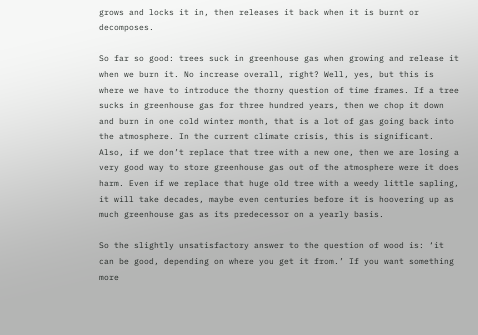grows and locks it in, then releases it back when it is burnt or decomposes.

So far so good: trees suck in greenhouse gas when growing and release it when we burn it. No increase overall, right? Well, yes, but this is where we have to introduce the thorny question of time frames. If a tree sucks in greenhouse gas for three hundred years, then we chop it down and burn in one cold winter month, that is a lot of gas going back into the atmosphere. In the current climate crisis, this is significant. Also, if we don’t replace that tree with a new one, then we are losing a very good way to store greenhouse gas out of the atmosphere were it does harm. Even if we replace that huge old tree with a weedy little sapling, it will take decades, maybe even centuries before it is hoovering up as much greenhouse gas as its predecessor on a yearly basis.

So the slightly unsatisfactory answer to the question of wood is: ‘it can be good, depending on where you get it from.’ If you want something more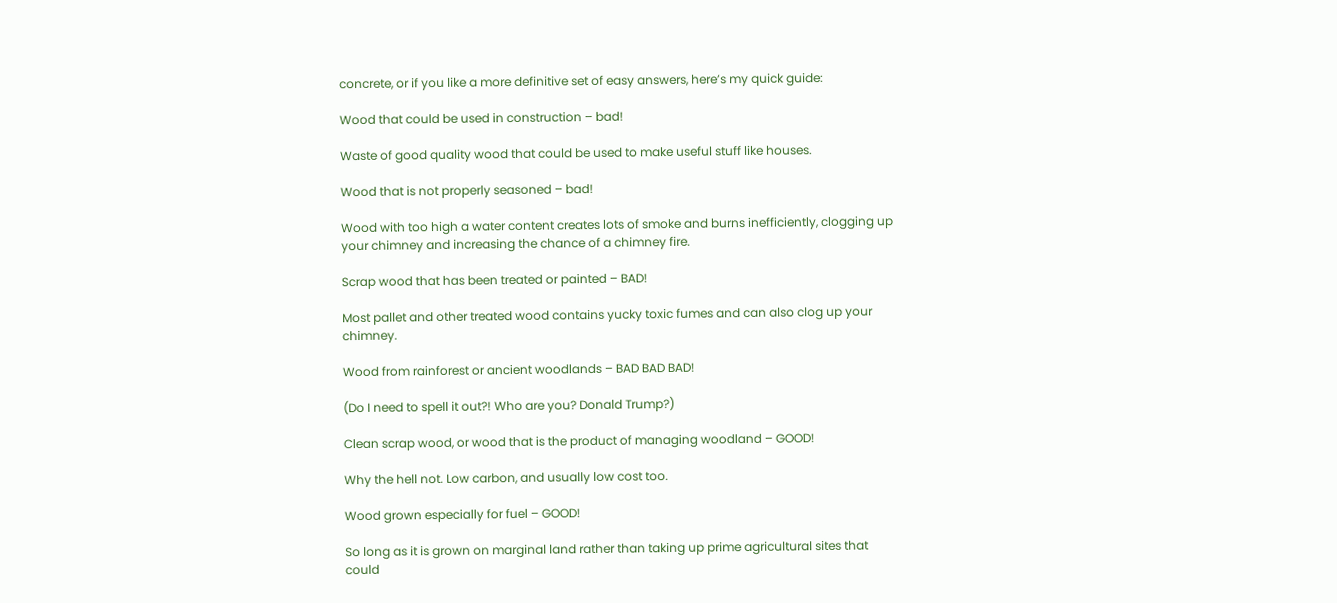concrete, or if you like a more definitive set of easy answers, here’s my quick guide:

Wood that could be used in construction – bad!

Waste of good quality wood that could be used to make useful stuff like houses.

Wood that is not properly seasoned – bad!

Wood with too high a water content creates lots of smoke and burns inefficiently, clogging up your chimney and increasing the chance of a chimney fire.

Scrap wood that has been treated or painted – BAD!

Most pallet and other treated wood contains yucky toxic fumes and can also clog up your chimney.

Wood from rainforest or ancient woodlands – BAD BAD BAD!

(Do I need to spell it out?! Who are you? Donald Trump?)

Clean scrap wood, or wood that is the product of managing woodland – GOOD!

Why the hell not. Low carbon, and usually low cost too.

Wood grown especially for fuel – GOOD!

So long as it is grown on marginal land rather than taking up prime agricultural sites that could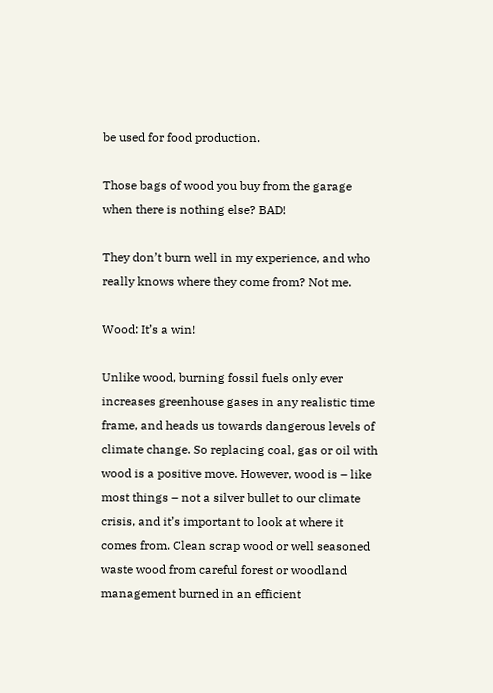be used for food production.

Those bags of wood you buy from the garage when there is nothing else? BAD!

They don’t burn well in my experience, and who really knows where they come from? Not me.

Wood: It’s a win!

Unlike wood, burning fossil fuels only ever increases greenhouse gases in any realistic time frame, and heads us towards dangerous levels of climate change. So replacing coal, gas or oil with wood is a positive move. However, wood is – like most things – not a silver bullet to our climate crisis, and it’s important to look at where it comes from. Clean scrap wood or well seasoned waste wood from careful forest or woodland management burned in an efficient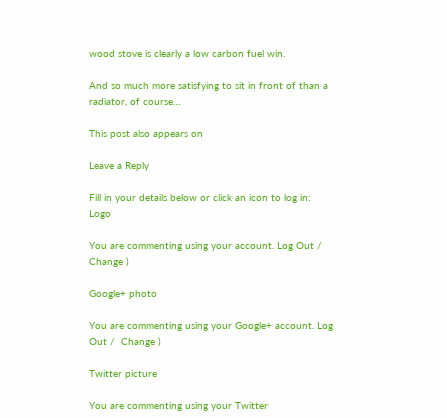wood stove is clearly a low carbon fuel win.

And so much more satisfying to sit in front of than a radiator, of course…

This post also appears on

Leave a Reply

Fill in your details below or click an icon to log in: Logo

You are commenting using your account. Log Out /  Change )

Google+ photo

You are commenting using your Google+ account. Log Out /  Change )

Twitter picture

You are commenting using your Twitter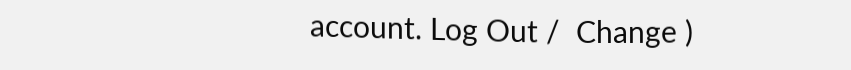account. Log Out /  Change )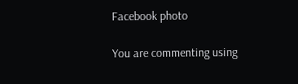Facebook photo

You are commenting using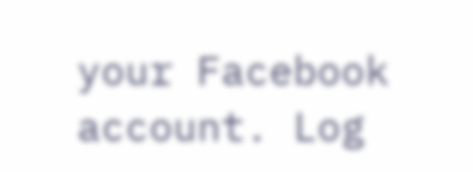your Facebook account. Log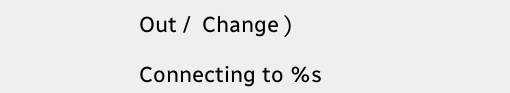Out /  Change )

Connecting to %s